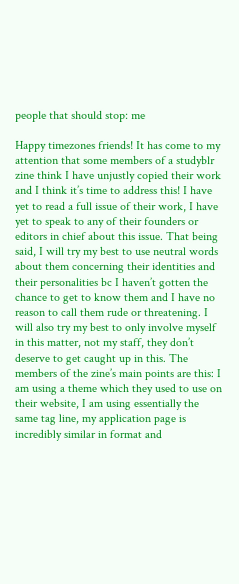people that should stop: me

Happy timezones friends! It has come to my attention that some members of a studyblr zine think I have unjustly copied their work and I think it’s time to address this! I have yet to read a full issue of their work, I have yet to speak to any of their founders or editors in chief about this issue. That being said, I will try my best to use neutral words about them concerning their identities and their personalities bc I haven’t gotten the chance to get to know them and I have no reason to call them rude or threatening. I will also try my best to only involve myself in this matter, not my staff, they don’t deserve to get caught up in this. The members of the zine’s main points are this: I am using a theme which they used to use on their website, I am using essentially the same tag line, my application page is incredibly similar in format and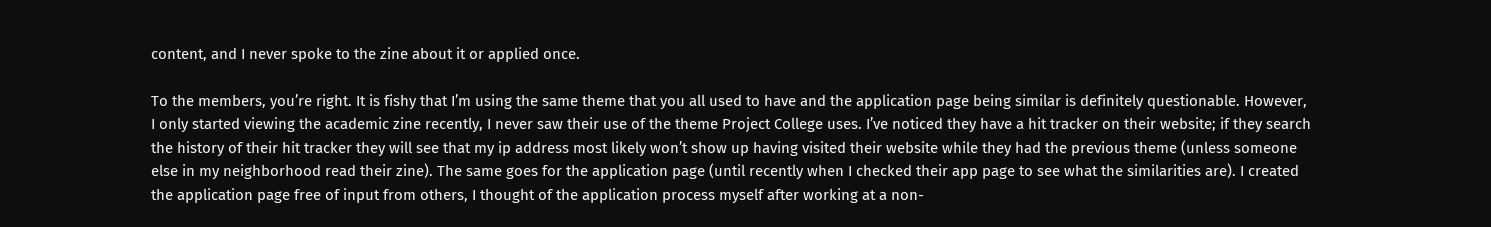content, and I never spoke to the zine about it or applied once.

To the members, you’re right. It is fishy that I’m using the same theme that you all used to have and the application page being similar is definitely questionable. However, I only started viewing the academic zine recently, I never saw their use of the theme Project College uses. I’ve noticed they have a hit tracker on their website; if they search the history of their hit tracker they will see that my ip address most likely won’t show up having visited their website while they had the previous theme (unless someone else in my neighborhood read their zine). The same goes for the application page (until recently when I checked their app page to see what the similarities are). I created the application page free of input from others, I thought of the application process myself after working at a non-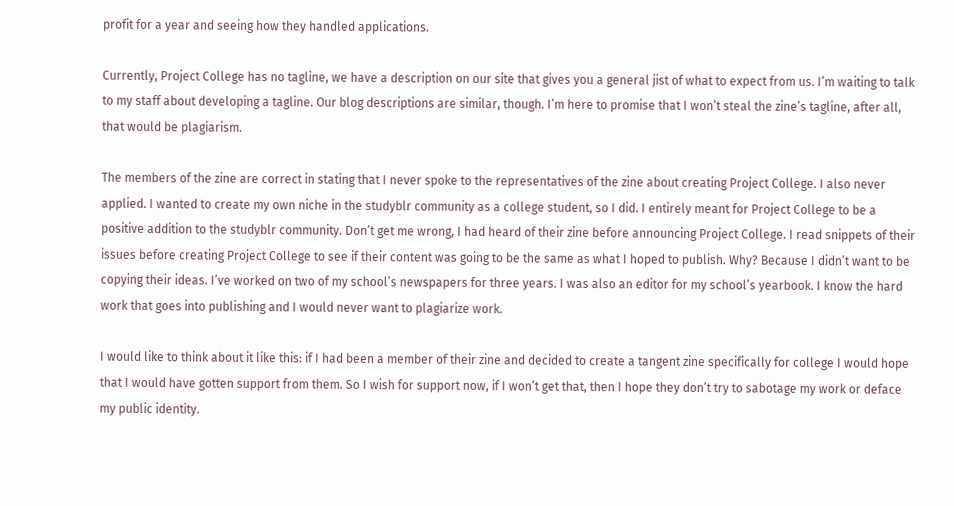profit for a year and seeing how they handled applications.

Currently, Project College has no tagline, we have a description on our site that gives you a general jist of what to expect from us. I’m waiting to talk to my staff about developing a tagline. Our blog descriptions are similar, though. I’m here to promise that I won’t steal the zine’s tagline, after all, that would be plagiarism.

The members of the zine are correct in stating that I never spoke to the representatives of the zine about creating Project College. I also never applied. I wanted to create my own niche in the studyblr community as a college student, so I did. I entirely meant for Project College to be a positive addition to the studyblr community. Don’t get me wrong, I had heard of their zine before announcing Project College. I read snippets of their issues before creating Project College to see if their content was going to be the same as what I hoped to publish. Why? Because I didn’t want to be copying their ideas. I’ve worked on two of my school’s newspapers for three years. I was also an editor for my school’s yearbook. I know the hard work that goes into publishing and I would never want to plagiarize work.

I would like to think about it like this: if I had been a member of their zine and decided to create a tangent zine specifically for college I would hope that I would have gotten support from them. So I wish for support now, if I won’t get that, then I hope they don’t try to sabotage my work or deface my public identity.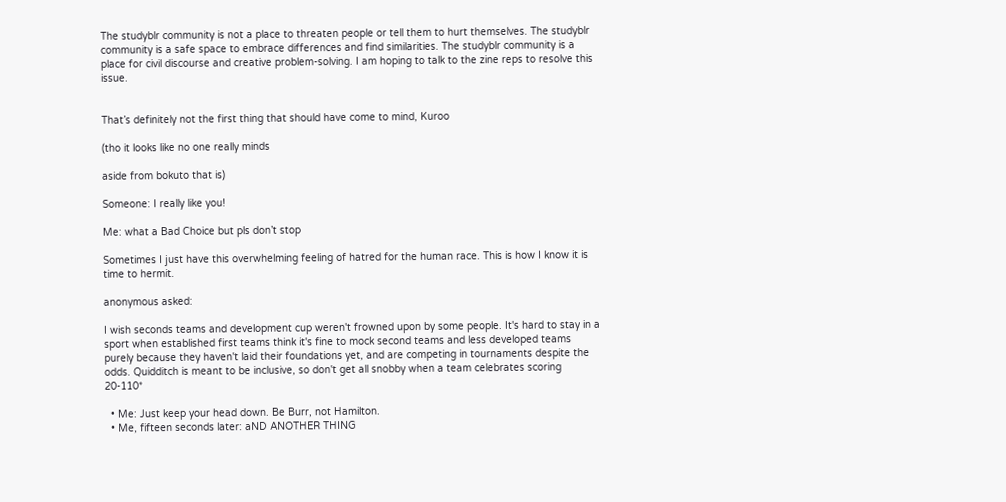The studyblr community is not a place to threaten people or tell them to hurt themselves. The studyblr community is a safe space to embrace differences and find similarities. The studyblr community is a place for civil discourse and creative problem-solving. I am hoping to talk to the zine reps to resolve this issue.


That’s definitely not the first thing that should have come to mind, Kuroo

(tho it looks like no one really minds

aside from bokuto that is)

Someone: I really like you!

Me: what a Bad Choice but pls don’t stop

Sometimes I just have this overwhelming feeling of hatred for the human race. This is how I know it is time to hermit.

anonymous asked:

I wish seconds teams and development cup weren't frowned upon by some people. It's hard to stay in a sport when established first teams think it's fine to mock second teams and less developed teams purely because they haven't laid their foundations yet, and are competing in tournaments despite the odds. Quidditch is meant to be inclusive, so don't get all snobby when a team celebrates scoring 20-110*

  • Me: Just keep your head down. Be Burr, not Hamilton.
  • Me, fifteen seconds later: aND ANOTHER THING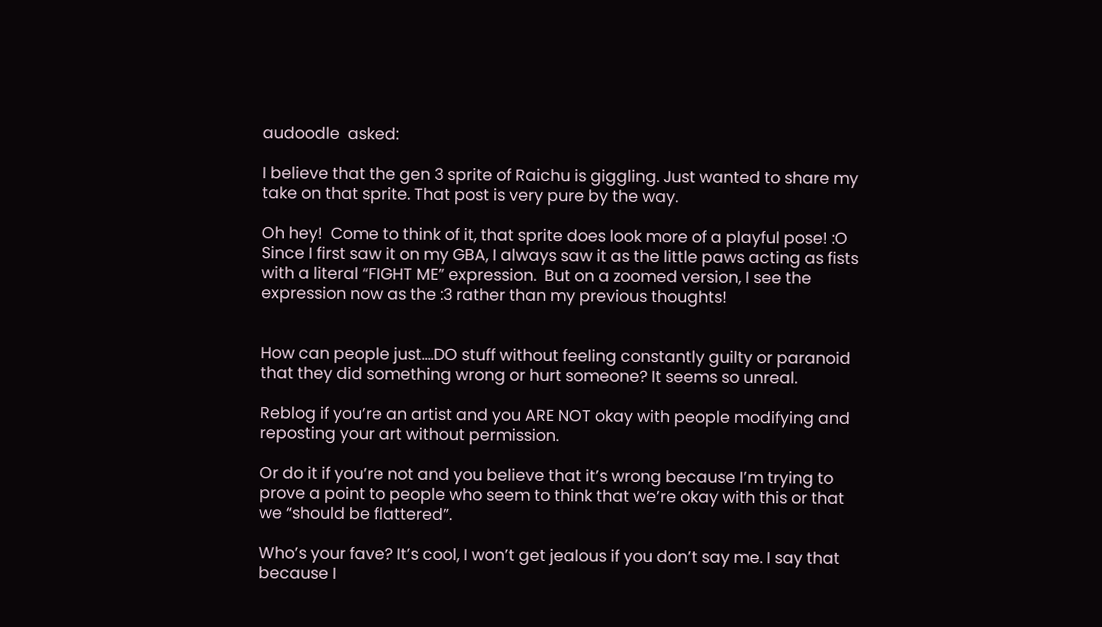audoodle  asked:

I believe that the gen 3 sprite of Raichu is giggling. Just wanted to share my take on that sprite. That post is very pure by the way.

Oh hey!  Come to think of it, that sprite does look more of a playful pose! :O Since I first saw it on my GBA, I always saw it as the little paws acting as fists with a literal “FIGHT ME” expression.  But on a zoomed version, I see the expression now as the :3 rather than my previous thoughts!


How can people just….DO stuff without feeling constantly guilty or paranoid that they did something wrong or hurt someone? It seems so unreal.

Reblog if you’re an artist and you ARE NOT okay with people modifying and reposting your art without permission.

Or do it if you’re not and you believe that it’s wrong because I’m trying to prove a point to people who seem to think that we’re okay with this or that we “should be flattered”.

Who’s your fave? It’s cool, I won’t get jealous if you don’t say me. I say that because I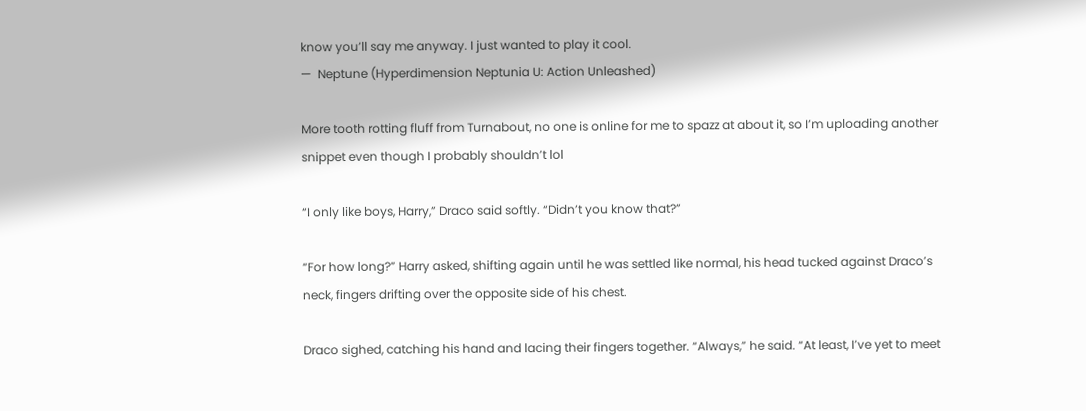know you’ll say me anyway. I just wanted to play it cool.
—  Neptune (Hyperdimension Neptunia U: Action Unleashed)

More tooth rotting fluff from Turnabout, no one is online for me to spazz at about it, so I’m uploading another snippet even though I probably shouldn’t lol

“I only like boys, Harry,” Draco said softly. “Didn’t you know that?”

“For how long?” Harry asked, shifting again until he was settled like normal, his head tucked against Draco’s neck, fingers drifting over the opposite side of his chest.

Draco sighed, catching his hand and lacing their fingers together. “Always,” he said. “At least, I’ve yet to meet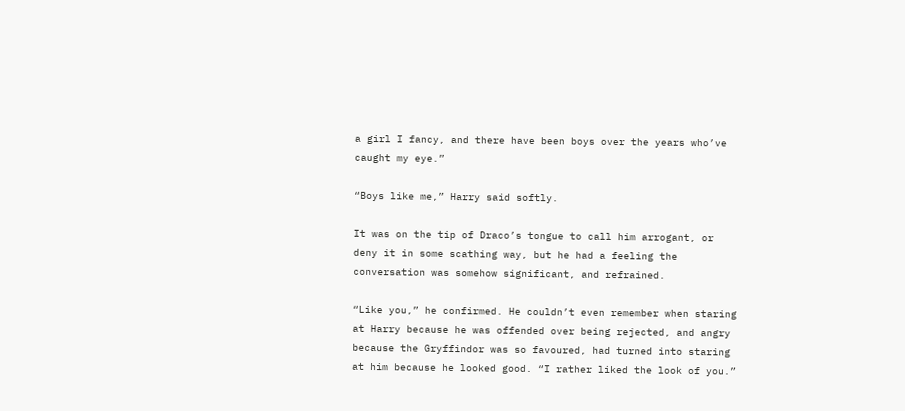a girl I fancy, and there have been boys over the years who’ve caught my eye.”

“Boys like me,” Harry said softly.

It was on the tip of Draco’s tongue to call him arrogant, or deny it in some scathing way, but he had a feeling the conversation was somehow significant, and refrained.

“Like you,” he confirmed. He couldn’t even remember when staring at Harry because he was offended over being rejected, and angry because the Gryffindor was so favoured, had turned into staring at him because he looked good. “I rather liked the look of you.”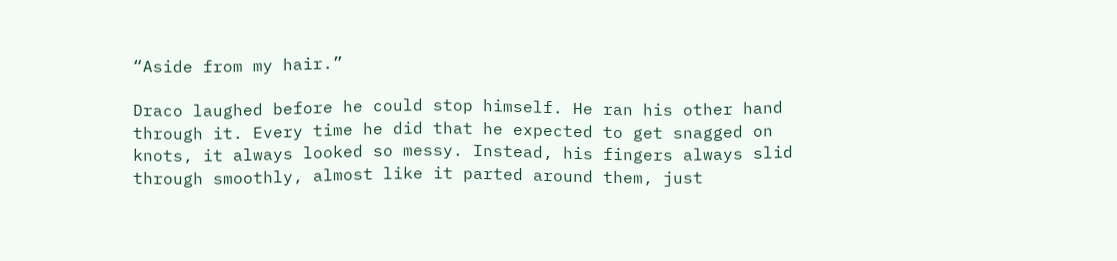“Aside from my hair.”

Draco laughed before he could stop himself. He ran his other hand through it. Every time he did that he expected to get snagged on knots, it always looked so messy. Instead, his fingers always slid through smoothly, almost like it parted around them, just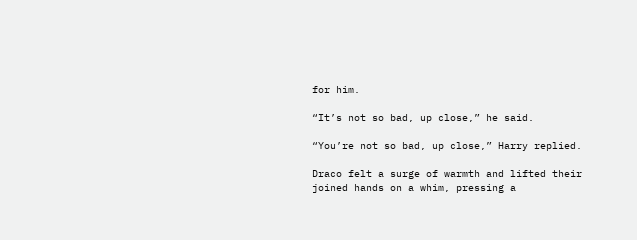for him.

“It’s not so bad, up close,” he said.

“You’re not so bad, up close,” Harry replied.

Draco felt a surge of warmth and lifted their joined hands on a whim, pressing a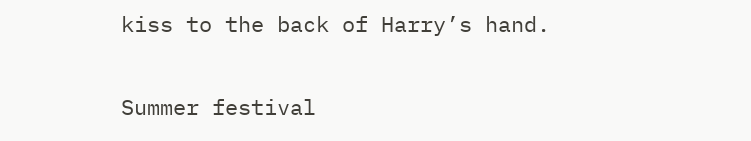kiss to the back of Harry’s hand.

Summer festival